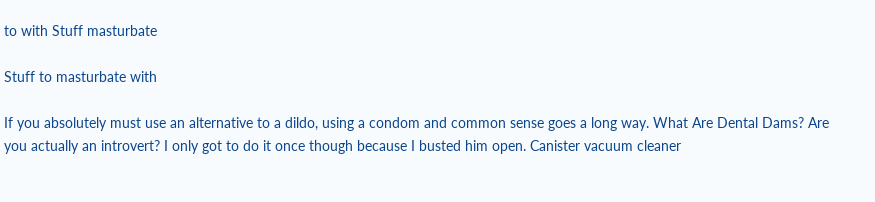to with Stuff masturbate

Stuff to masturbate with

If you absolutely must use an alternative to a dildo, using a condom and common sense goes a long way. What Are Dental Dams? Are you actually an introvert? I only got to do it once though because I busted him open. Canister vacuum cleaner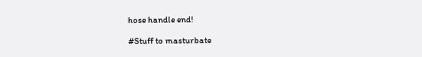hose handle end!

#Stuff to masturbate